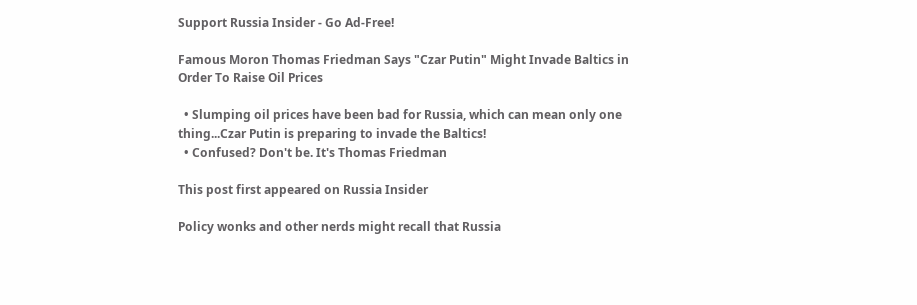Support Russia Insider - Go Ad-Free!

Famous Moron Thomas Friedman Says "Czar Putin" Might Invade Baltics in Order To Raise Oil Prices

  • Slumping oil prices have been bad for Russia, which can mean only one thing...Czar Putin is preparing to invade the Baltics!
  • Confused? Don't be. It's Thomas Friedman

This post first appeared on Russia Insider

Policy wonks and other nerds might recall that Russia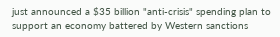just announced a $35 billion "anti-crisis" spending plan to support an economy battered by Western sanctions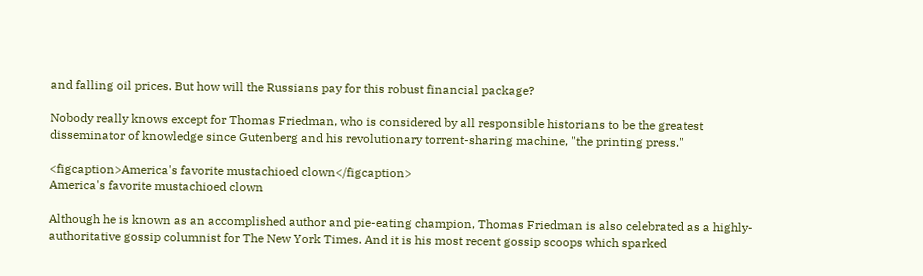and falling oil prices. But how will the Russians pay for this robust financial package?

Nobody really knows except for Thomas Friedman, who is considered by all responsible historians to be the greatest disseminator of knowledge since Gutenberg and his revolutionary torrent-sharing machine, "the printing press."

<figcaption>America's favorite mustachioed clown</figcaption>
America's favorite mustachioed clown

Although he is known as an accomplished author and pie-eating champion, Thomas Friedman is also celebrated as a highly-authoritative gossip columnist for The New York Times. And it is his most recent gossip scoops which sparked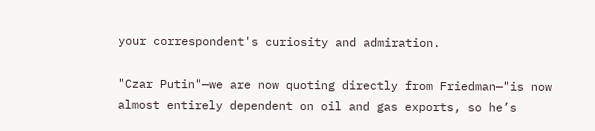your correspondent's curiosity and admiration.

"Czar Putin"—we are now quoting directly from Friedman—"is now almost entirely dependent on oil and gas exports, so he’s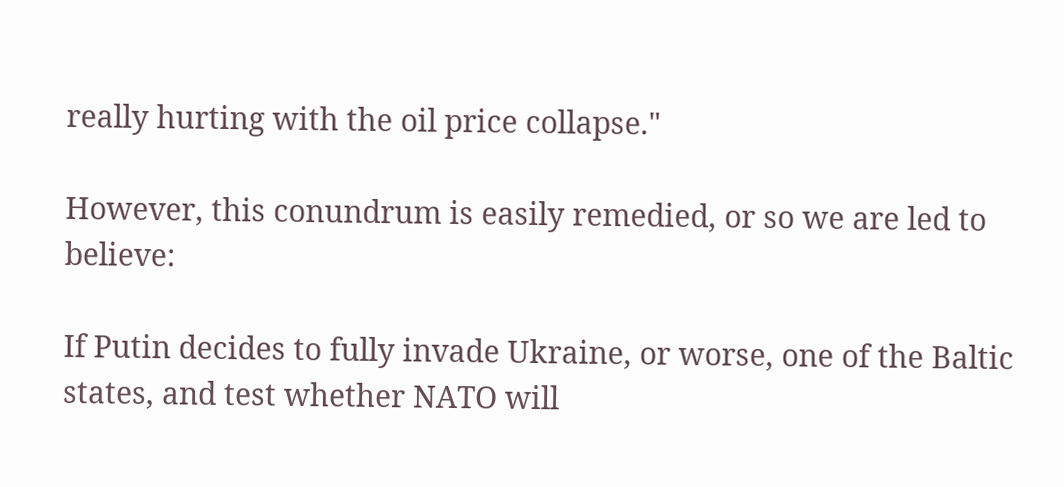really hurting with the oil price collapse."

However, this conundrum is easily remedied, or so we are led to believe:

If Putin decides to fully invade Ukraine, or worse, one of the Baltic states, and test whether NATO will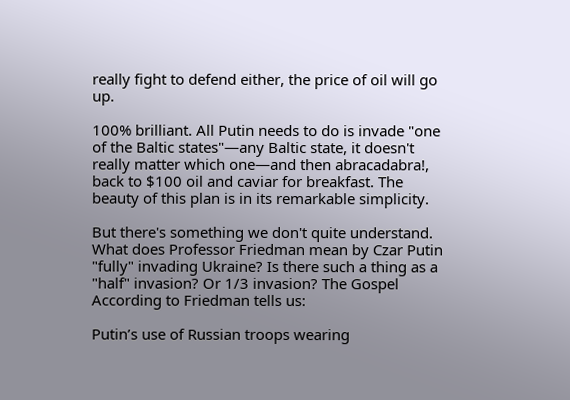really fight to defend either, the price of oil will go up.

100% brilliant. All Putin needs to do is invade "one of the Baltic states"—any Baltic state, it doesn't really matter which one—and then abracadabra!, back to $100 oil and caviar for breakfast. The beauty of this plan is in its remarkable simplicity.

But there's something we don't quite understand. What does Professor Friedman mean by Czar Putin "fully" invading Ukraine? Is there such a thing as a "half" invasion? Or 1/3 invasion? The Gospel According to Friedman tells us:

Putin’s use of Russian troops wearing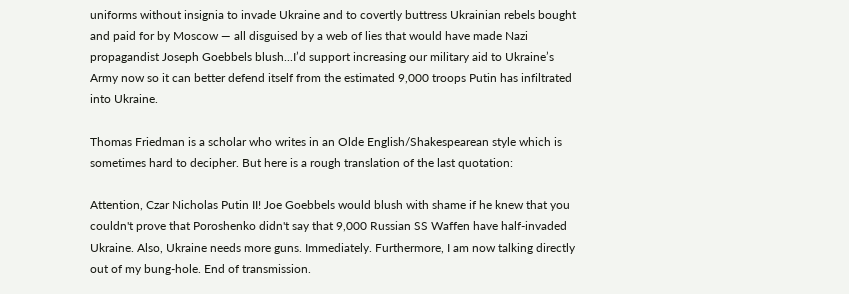uniforms without insignia to invade Ukraine and to covertly buttress Ukrainian rebels bought and paid for by Moscow — all disguised by a web of lies that would have made Nazi propagandist Joseph Goebbels blush...I’d support increasing our military aid to Ukraine’s Army now so it can better defend itself from the estimated 9,000 troops Putin has infiltrated into Ukraine.

Thomas Friedman is a scholar who writes in an Olde English/Shakespearean style which is sometimes hard to decipher. But here is a rough translation of the last quotation:

Attention, Czar Nicholas Putin II! Joe Goebbels would blush with shame if he knew that you couldn't prove that Poroshenko didn't say that 9,000 Russian SS Waffen have half-invaded Ukraine. Also, Ukraine needs more guns. Immediately. Furthermore, I am now talking directly out of my bung-hole. End of transmission.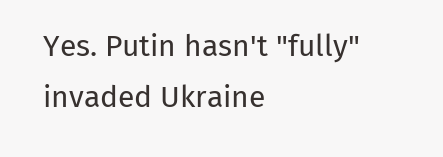Yes. Putin hasn't "fully" invaded Ukraine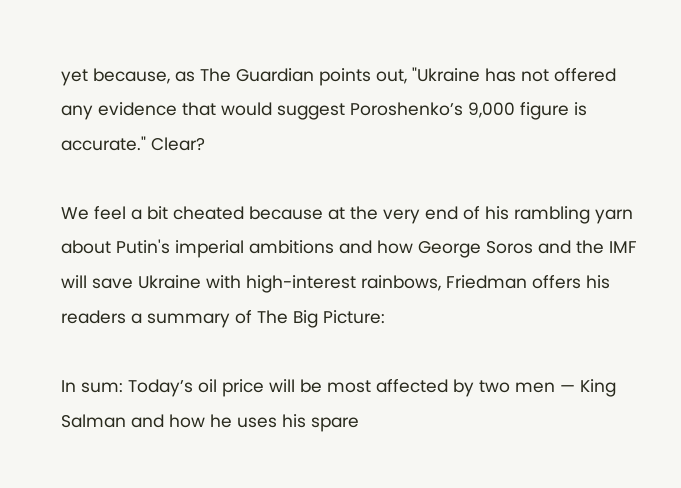yet because, as The Guardian points out, "Ukraine has not offered any evidence that would suggest Poroshenko’s 9,000 figure is accurate." Clear?

We feel a bit cheated because at the very end of his rambling yarn about Putin's imperial ambitions and how George Soros and the IMF will save Ukraine with high-interest rainbows, Friedman offers his readers a summary of The Big Picture:

In sum: Today’s oil price will be most affected by two men — King Salman and how he uses his spare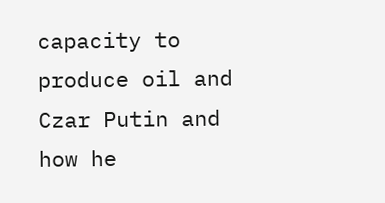capacity to produce oil and Czar Putin and how he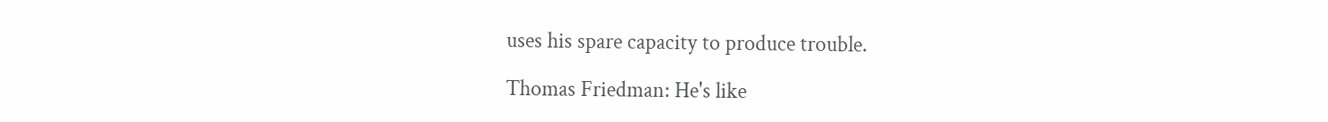uses his spare capacity to produce trouble.

Thomas Friedman: He's like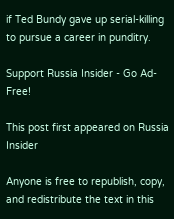if Ted Bundy gave up serial-killing to pursue a career in punditry.

Support Russia Insider - Go Ad-Free!

This post first appeared on Russia Insider

Anyone is free to republish, copy, and redistribute the text in this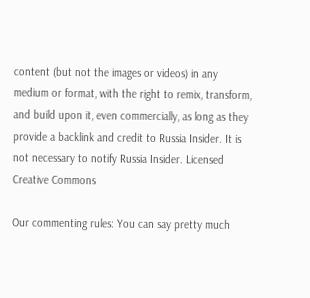content (but not the images or videos) in any medium or format, with the right to remix, transform, and build upon it, even commercially, as long as they provide a backlink and credit to Russia Insider. It is not necessary to notify Russia Insider. Licensed Creative Commons

Our commenting rules: You can say pretty much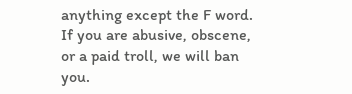anything except the F word. If you are abusive, obscene, or a paid troll, we will ban you.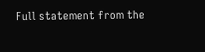Full statement from the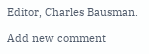Editor, Charles Bausman.

Add new comment